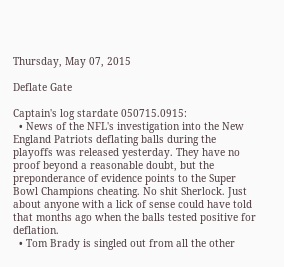Thursday, May 07, 2015

Deflate Gate

Captain's log stardate 050715.0915:
  • News of the NFL's investigation into the New England Patriots deflating balls during the playoffs was released yesterday. They have no proof beyond a reasonable doubt, but the preponderance of evidence points to the Super Bowl Champions cheating. No shit Sherlock. Just about anyone with a lick of sense could have told that months ago when the balls tested positive for deflation.
  • Tom Brady is singled out from all the other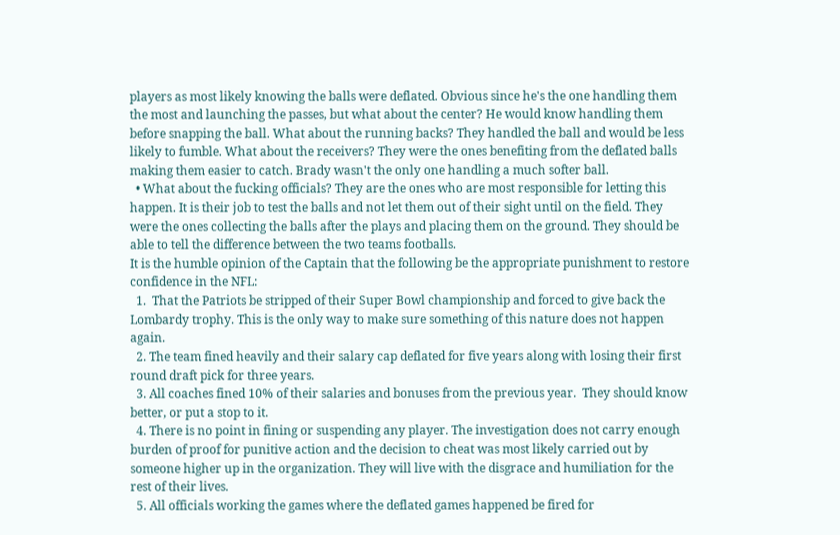players as most likely knowing the balls were deflated. Obvious since he's the one handling them the most and launching the passes, but what about the center? He would know handling them before snapping the ball. What about the running backs? They handled the ball and would be less likely to fumble. What about the receivers? They were the ones benefiting from the deflated balls making them easier to catch. Brady wasn't the only one handling a much softer ball.
  • What about the fucking officials? They are the ones who are most responsible for letting this happen. It is their job to test the balls and not let them out of their sight until on the field. They were the ones collecting the balls after the plays and placing them on the ground. They should be able to tell the difference between the two teams footballs.
It is the humble opinion of the Captain that the following be the appropriate punishment to restore confidence in the NFL:
  1.  That the Patriots be stripped of their Super Bowl championship and forced to give back the Lombardy trophy. This is the only way to make sure something of this nature does not happen again.
  2. The team fined heavily and their salary cap deflated for five years along with losing their first round draft pick for three years.
  3. All coaches fined 10% of their salaries and bonuses from the previous year.  They should know better, or put a stop to it.
  4. There is no point in fining or suspending any player. The investigation does not carry enough burden of proof for punitive action and the decision to cheat was most likely carried out by someone higher up in the organization. They will live with the disgrace and humiliation for the rest of their lives.
  5. All officials working the games where the deflated games happened be fired for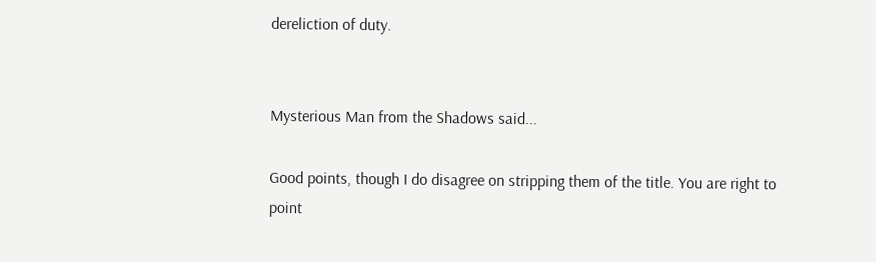dereliction of duty.


Mysterious Man from the Shadows said...

Good points, though I do disagree on stripping them of the title. You are right to point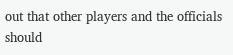out that other players and the officials should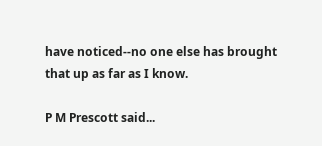have noticed--no one else has brought that up as far as I know.

P M Prescott said...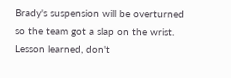Brady's suspension will be overturned so the team got a slap on the wrist. Lesson learned, don't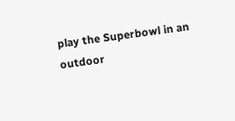play the Superbowl in an outdoor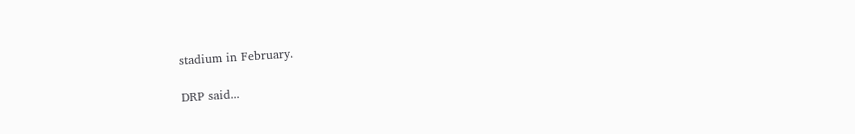stadium in February.

DRP said...